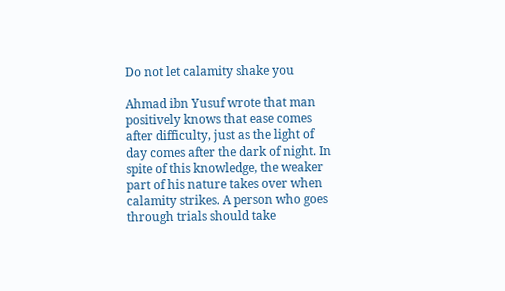Do not let calamity shake you

Ahmad ibn Yusuf wrote that man positively knows that ease comes after difficulty, just as the light of day comes after the dark of night. In spite of this knowledge, the weaker part of his nature takes over when calamity strikes. A person who goes through trials should take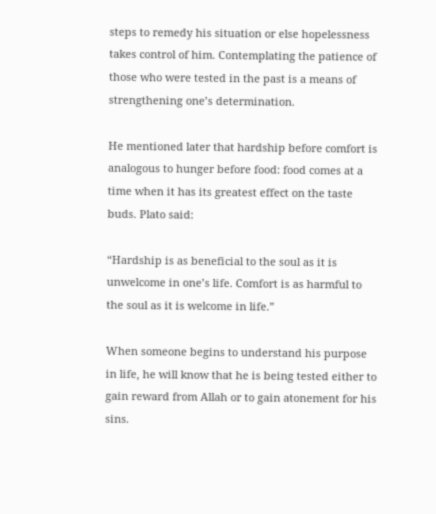steps to remedy his situation or else hopelessness takes control of him. Contemplating the patience of those who were tested in the past is a means of strengthening one’s determination.

He mentioned later that hardship before comfort is analogous to hunger before food: food comes at a time when it has its greatest effect on the taste buds. Plato said:

“Hardship is as beneficial to the soul as it is unwelcome in one’s life. Comfort is as harmful to the soul as it is welcome in life.”

When someone begins to understand his purpose in life, he will know that he is being tested either to gain reward from Allah or to gain atonement for his sins.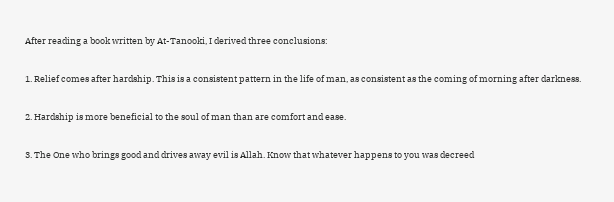After reading a book written by At-Tanooki, I derived three conclusions:

1. Relief comes after hardship. This is a consistent pattern in the life of man, as consistent as the coming of morning after darkness.

2. Hardship is more beneficial to the soul of man than are comfort and ease.

3. The One who brings good and drives away evil is Allah. Know that whatever happens to you was decreed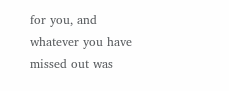for you, and whatever you have missed out was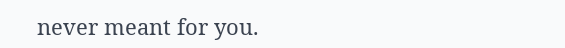never meant for you.